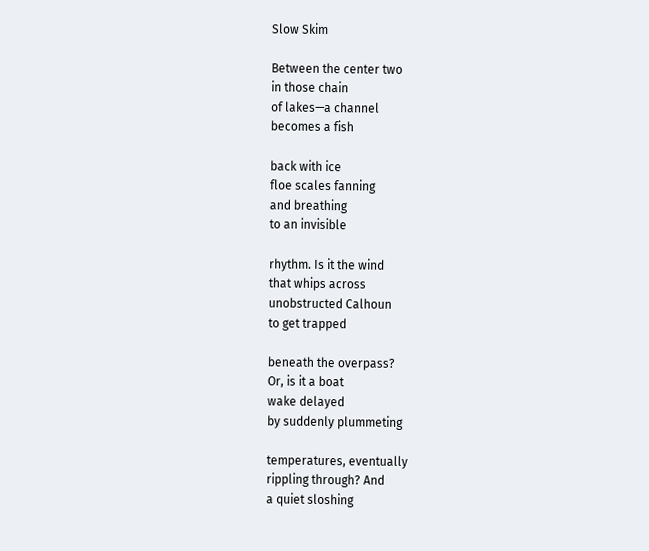Slow Skim

Between the center two
in those chain
of lakes—a channel
becomes a fish

back with ice
floe scales fanning
and breathing
to an invisible

rhythm. Is it the wind
that whips across
unobstructed Calhoun
to get trapped

beneath the overpass?
Or, is it a boat
wake delayed
by suddenly plummeting

temperatures, eventually
rippling through? And
a quiet sloshing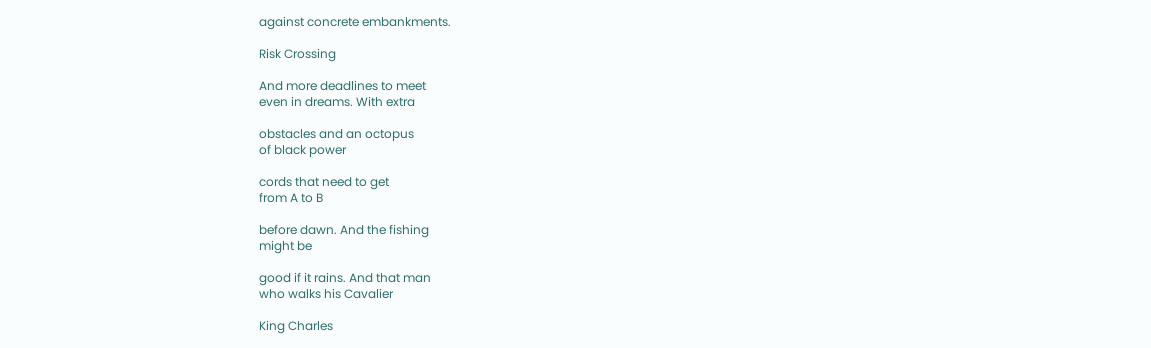against concrete embankments.

Risk Crossing

And more deadlines to meet
even in dreams. With extra

obstacles and an octopus
of black power

cords that need to get
from A to B

before dawn. And the fishing
might be

good if it rains. And that man
who walks his Cavalier

King Charles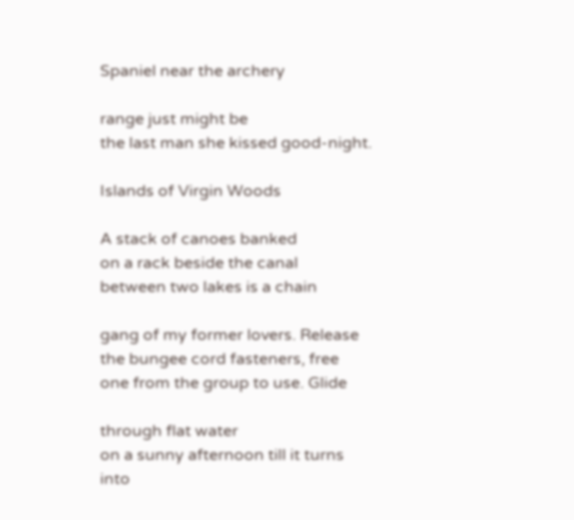Spaniel near the archery

range just might be
the last man she kissed good-night.

Islands of Virgin Woods

A stack of canoes banked
on a rack beside the canal
between two lakes is a chain

gang of my former lovers. Release
the bungee cord fasteners, free
one from the group to use. Glide

through flat water
on a sunny afternoon till it turns
into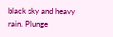black sky and heavy rain. Plunge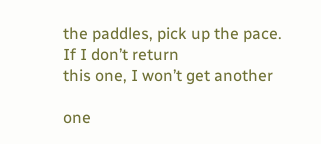the paddles, pick up the pace.
If I don’t return
this one, I won’t get another

one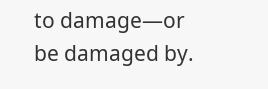to damage—or
be damaged by.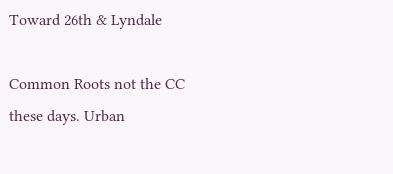Toward 26th & Lyndale

Common Roots not the CC
these days. Urban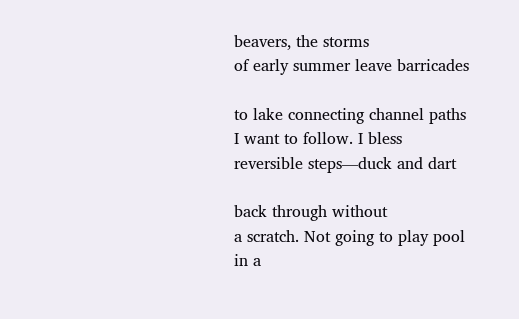beavers, the storms
of early summer leave barricades

to lake connecting channel paths
I want to follow. I bless
reversible steps—duck and dart

back through without
a scratch. Not going to play pool
in a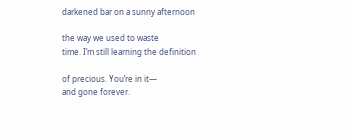darkened bar on a sunny afternoon

the way we used to waste
time. I’m still learning the definition

of precious. You’re in it—
and gone forever.